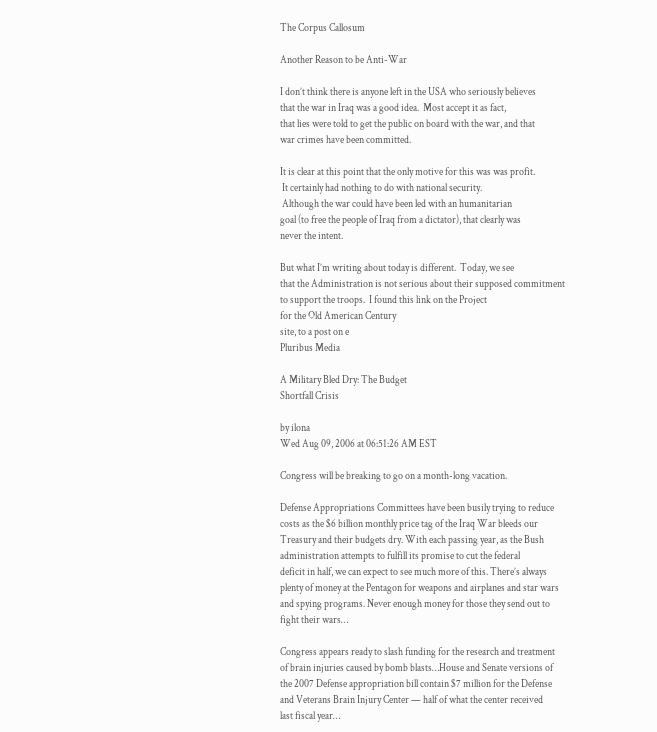The Corpus Callosum

Another Reason to be Anti-War

I don’t think there is anyone left in the USA who seriously believes
that the war in Iraq was a good idea.  Most accept it as fact,
that lies were told to get the public on board with the war, and that
war crimes have been committed.

It is clear at this point that the only motive for this was was profit.
 It certainly had nothing to do with national security.
 Although the war could have been led with an humanitarian
goal (to free the people of Iraq from a dictator), that clearly was
never the intent.

But what I’m writing about today is different.  Today, we see
that the Administration is not serious about their supposed commitment
to support the troops.  I found this link on the Project
for the Old American Century
site, to a post on e
Pluribus Media

A Military Bled Dry: The Budget
Shortfall Crisis

by ilona
Wed Aug 09, 2006 at 06:51:26 AM EST

Congress will be breaking to go on a month-long vacation.

Defense Appropriations Committees have been busily trying to reduce
costs as the $6 billion monthly price tag of the Iraq War bleeds our
Treasury and their budgets dry. With each passing year, as the Bush
administration attempts to fulfill its promise to cut the federal
deficit in half, we can expect to see much more of this. There’s always
plenty of money at the Pentagon for weapons and airplanes and star wars
and spying programs. Never enough money for those they send out to
fight their wars…

Congress appears ready to slash funding for the research and treatment
of brain injuries caused by bomb blasts…House and Senate versions of
the 2007 Defense appropriation bill contain $7 million for the Defense
and Veterans Brain Injury Center — half of what the center received
last fiscal year…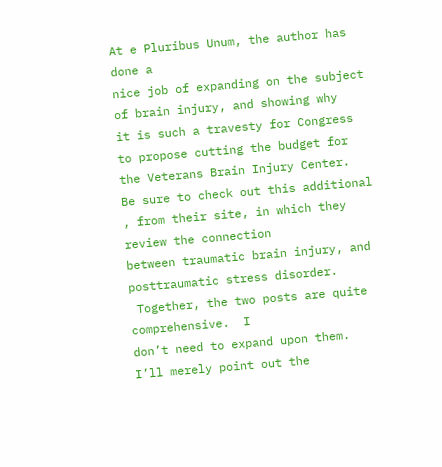At e Pluribus Unum, the author has done a
nice job of expanding on the subject of brain injury, and showing why
it is such a travesty for Congress to propose cutting the budget for
the Veterans Brain Injury Center.  Be sure to check out this additional
, from their site, in which they review the connection
between traumatic brain injury, and posttraumatic stress disorder.
 Together, the two posts are quite comprehensive.  I
don’t need to expand upon them.  I’ll merely point out the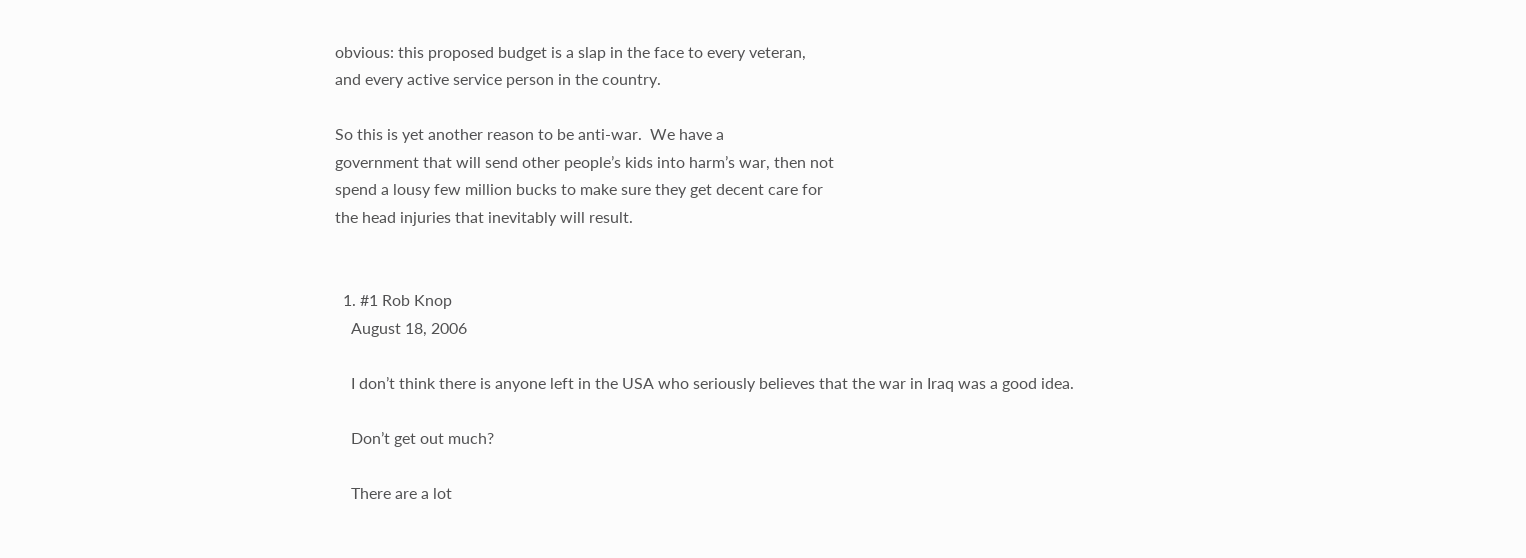obvious: this proposed budget is a slap in the face to every veteran,
and every active service person in the country.

So this is yet another reason to be anti-war.  We have a
government that will send other people’s kids into harm’s war, then not
spend a lousy few million bucks to make sure they get decent care for
the head injuries that inevitably will result.


  1. #1 Rob Knop
    August 18, 2006

    I don’t think there is anyone left in the USA who seriously believes that the war in Iraq was a good idea.

    Don’t get out much?

    There are a lot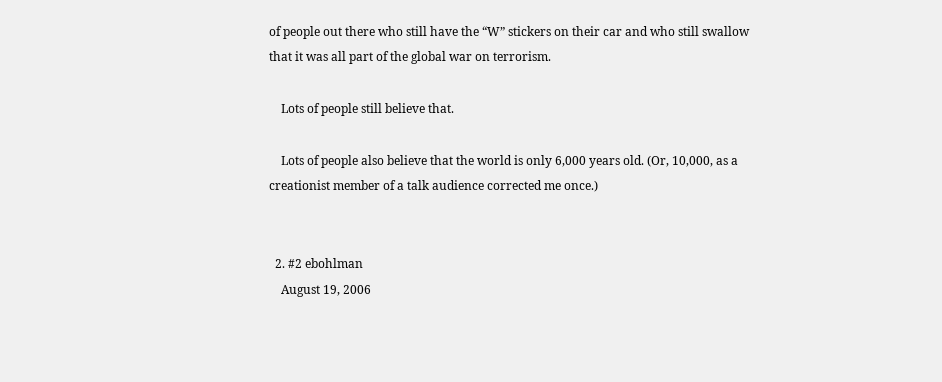of people out there who still have the “W” stickers on their car and who still swallow that it was all part of the global war on terrorism.

    Lots of people still believe that.

    Lots of people also believe that the world is only 6,000 years old. (Or, 10,000, as a creationist member of a talk audience corrected me once.)


  2. #2 ebohlman
    August 19, 2006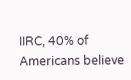IIRC, 40% of Americans believe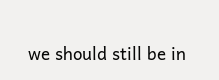we should still be in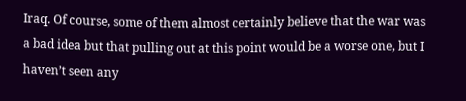Iraq. Of course, some of them almost certainly believe that the war was a bad idea but that pulling out at this point would be a worse one, but I haven’t seen any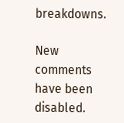breakdowns.

New comments have been disabled.